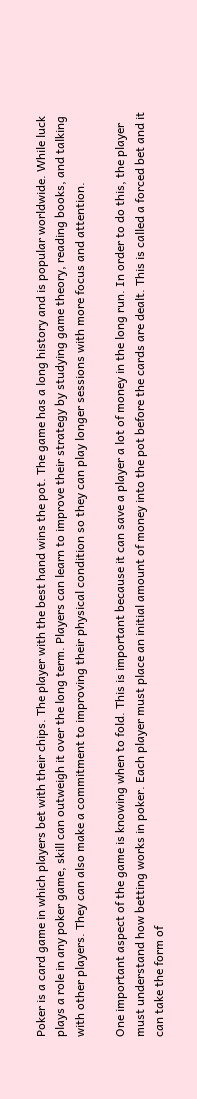Poker is a card game in which players bet with their chips. The player with the best hand wins the pot. The game has a long history and is popular worldwide. While luck plays a role in any poker game, skill can outweigh it over the long term. Players can learn to improve their strategy by studying game theory, reading books, and talking with other players. They can also make a commitment to improving their physical condition so they can play longer sessions with more focus and attention.

One important aspect of the game is knowing when to fold. This is important because it can save a player a lot of money in the long run. In order to do this, the player must understand how betting works in poker. Each player must place an initial amount of money into the pot before the cards are dealt. This is called a forced bet and it can take the form of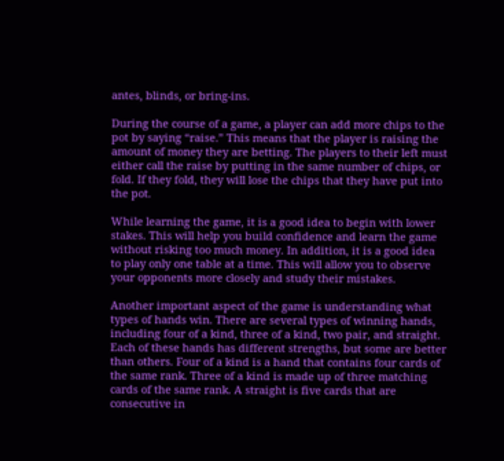antes, blinds, or bring-ins.

During the course of a game, a player can add more chips to the pot by saying “raise.” This means that the player is raising the amount of money they are betting. The players to their left must either call the raise by putting in the same number of chips, or fold. If they fold, they will lose the chips that they have put into the pot.

While learning the game, it is a good idea to begin with lower stakes. This will help you build confidence and learn the game without risking too much money. In addition, it is a good idea to play only one table at a time. This will allow you to observe your opponents more closely and study their mistakes.

Another important aspect of the game is understanding what types of hands win. There are several types of winning hands, including four of a kind, three of a kind, two pair, and straight. Each of these hands has different strengths, but some are better than others. Four of a kind is a hand that contains four cards of the same rank. Three of a kind is made up of three matching cards of the same rank. A straight is five cards that are consecutive in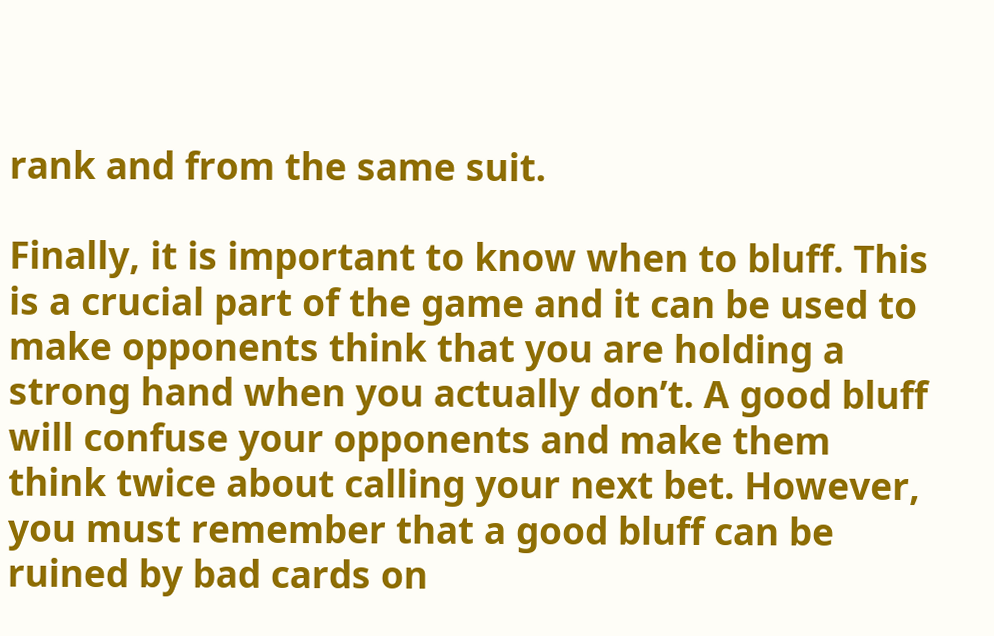rank and from the same suit.

Finally, it is important to know when to bluff. This is a crucial part of the game and it can be used to make opponents think that you are holding a strong hand when you actually don’t. A good bluff will confuse your opponents and make them think twice about calling your next bet. However, you must remember that a good bluff can be ruined by bad cards on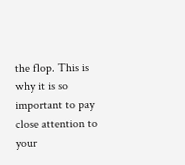the flop. This is why it is so important to pay close attention to your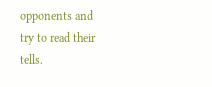opponents and try to read their tells.